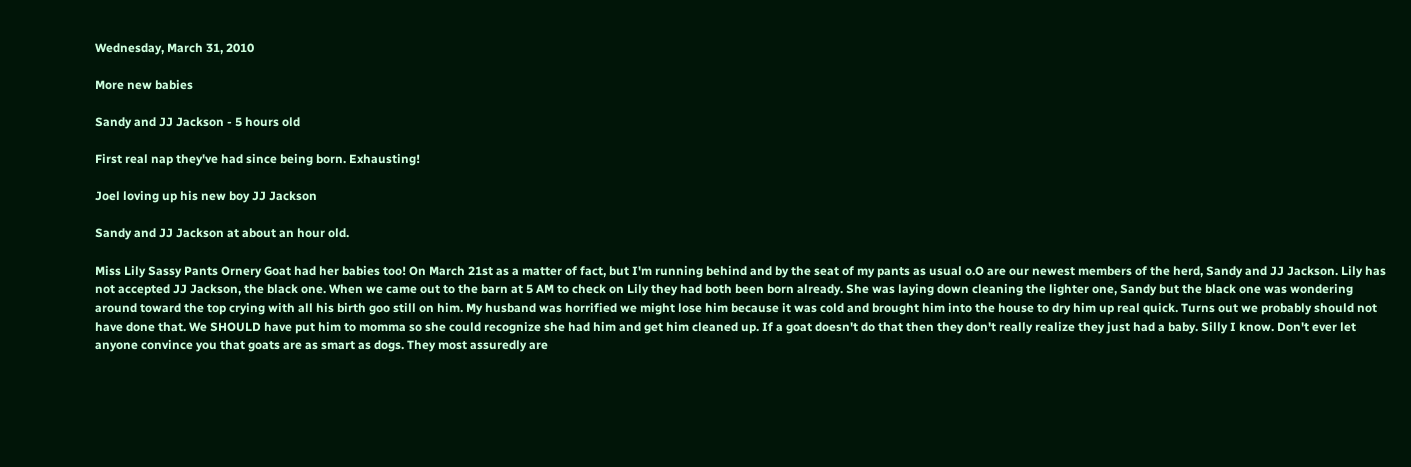Wednesday, March 31, 2010

More new babies

Sandy and JJ Jackson - 5 hours old

First real nap they've had since being born. Exhausting!

Joel loving up his new boy JJ Jackson

Sandy and JJ Jackson at about an hour old.

Miss Lily Sassy Pants Ornery Goat had her babies too! On March 21st as a matter of fact, but I'm running behind and by the seat of my pants as usual o.O are our newest members of the herd, Sandy and JJ Jackson. Lily has not accepted JJ Jackson, the black one. When we came out to the barn at 5 AM to check on Lily they had both been born already. She was laying down cleaning the lighter one, Sandy but the black one was wondering around toward the top crying with all his birth goo still on him. My husband was horrified we might lose him because it was cold and brought him into the house to dry him up real quick. Turns out we probably should not have done that. We SHOULD have put him to momma so she could recognize she had him and get him cleaned up. If a goat doesn't do that then they don't really realize they just had a baby. Silly I know. Don't ever let anyone convince you that goats are as smart as dogs. They most assuredly are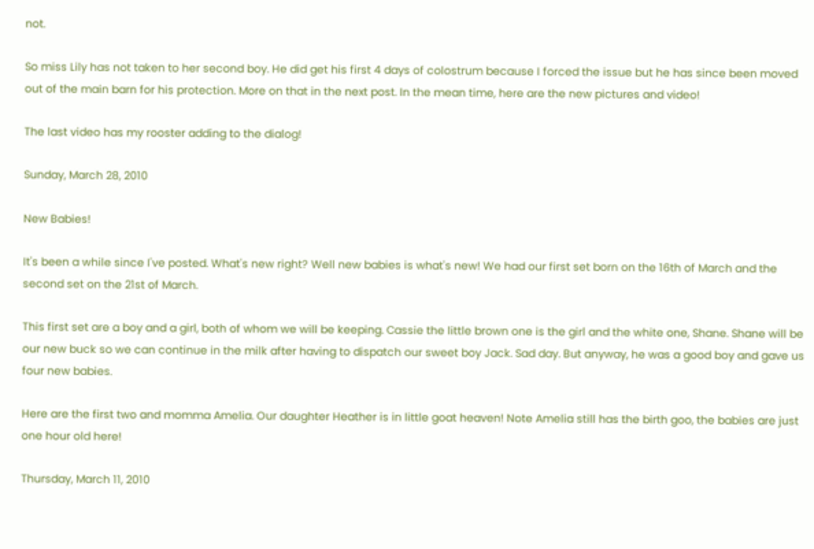not.

So miss Lily has not taken to her second boy. He did get his first 4 days of colostrum because I forced the issue but he has since been moved out of the main barn for his protection. More on that in the next post. In the mean time, here are the new pictures and video!

The last video has my rooster adding to the dialog!

Sunday, March 28, 2010

New Babies!

It's been a while since I've posted. What's new right? Well new babies is what's new! We had our first set born on the 16th of March and the second set on the 21st of March.

This first set are a boy and a girl, both of whom we will be keeping. Cassie the little brown one is the girl and the white one, Shane. Shane will be our new buck so we can continue in the milk after having to dispatch our sweet boy Jack. Sad day. But anyway, he was a good boy and gave us four new babies.

Here are the first two and momma Amelia. Our daughter Heather is in little goat heaven! Note Amelia still has the birth goo, the babies are just one hour old here!

Thursday, March 11, 2010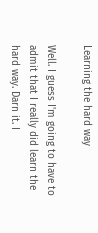Learning the hard way

Well. I guess I'm going to have to admit that I really did learn the hard way. Darn it. I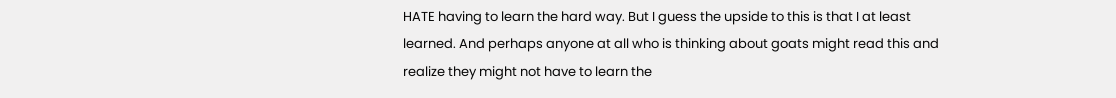HATE having to learn the hard way. But I guess the upside to this is that I at least learned. And perhaps anyone at all who is thinking about goats might read this and realize they might not have to learn the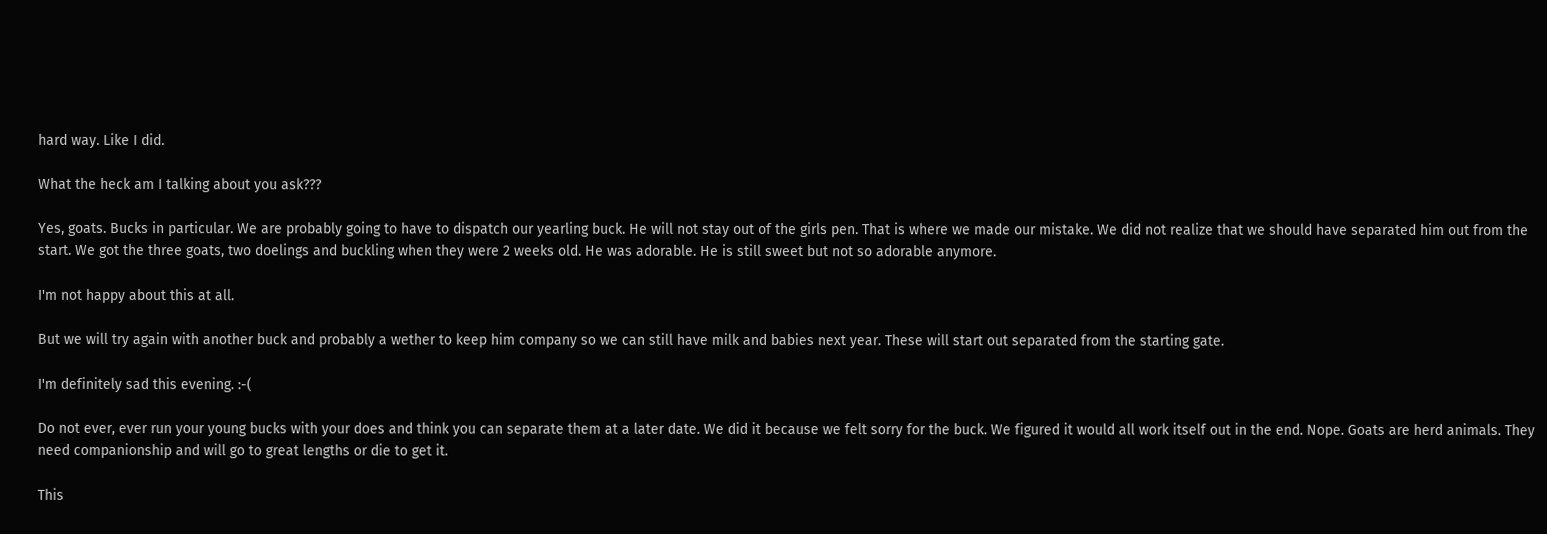hard way. Like I did.

What the heck am I talking about you ask???

Yes, goats. Bucks in particular. We are probably going to have to dispatch our yearling buck. He will not stay out of the girls pen. That is where we made our mistake. We did not realize that we should have separated him out from the start. We got the three goats, two doelings and buckling when they were 2 weeks old. He was adorable. He is still sweet but not so adorable anymore.

I'm not happy about this at all.

But we will try again with another buck and probably a wether to keep him company so we can still have milk and babies next year. These will start out separated from the starting gate.

I'm definitely sad this evening. :-(

Do not ever, ever run your young bucks with your does and think you can separate them at a later date. We did it because we felt sorry for the buck. We figured it would all work itself out in the end. Nope. Goats are herd animals. They need companionship and will go to great lengths or die to get it.

This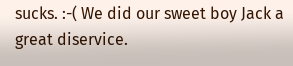sucks. :-( We did our sweet boy Jack a great diservice.